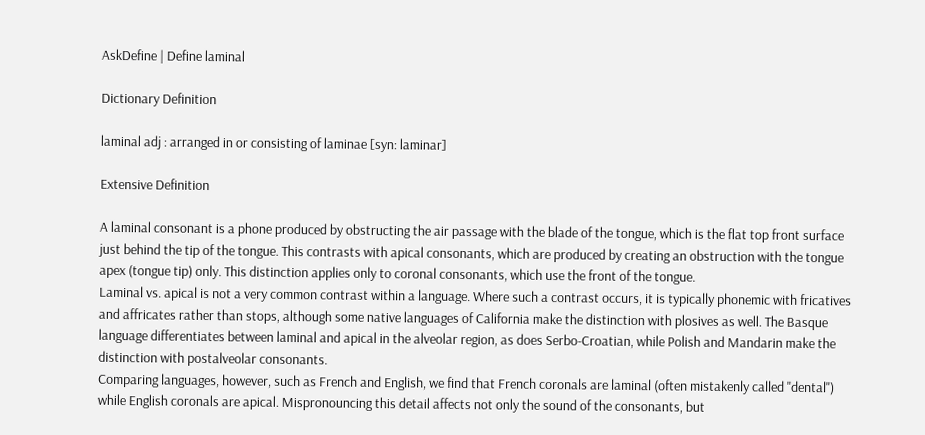AskDefine | Define laminal

Dictionary Definition

laminal adj : arranged in or consisting of laminae [syn: laminar]

Extensive Definition

A laminal consonant is a phone produced by obstructing the air passage with the blade of the tongue, which is the flat top front surface just behind the tip of the tongue. This contrasts with apical consonants, which are produced by creating an obstruction with the tongue apex (tongue tip) only. This distinction applies only to coronal consonants, which use the front of the tongue.
Laminal vs. apical is not a very common contrast within a language. Where such a contrast occurs, it is typically phonemic with fricatives and affricates rather than stops, although some native languages of California make the distinction with plosives as well. The Basque language differentiates between laminal and apical in the alveolar region, as does Serbo-Croatian, while Polish and Mandarin make the distinction with postalveolar consonants.
Comparing languages, however, such as French and English, we find that French coronals are laminal (often mistakenly called "dental") while English coronals are apical. Mispronouncing this detail affects not only the sound of the consonants, but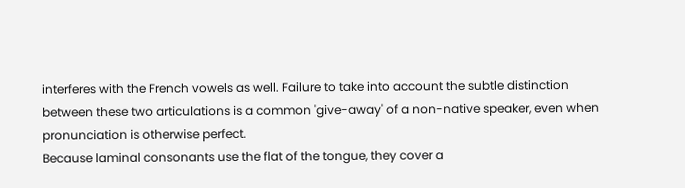interferes with the French vowels as well. Failure to take into account the subtle distinction between these two articulations is a common 'give-away' of a non-native speaker, even when pronunciation is otherwise perfect.
Because laminal consonants use the flat of the tongue, they cover a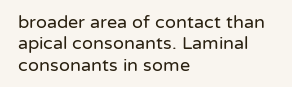broader area of contact than apical consonants. Laminal consonants in some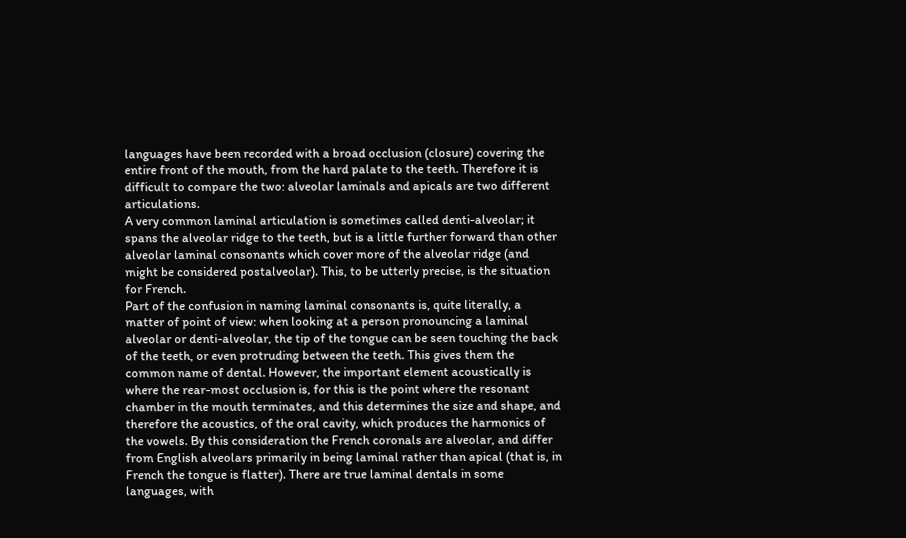languages have been recorded with a broad occlusion (closure) covering the entire front of the mouth, from the hard palate to the teeth. Therefore it is difficult to compare the two: alveolar laminals and apicals are two different articulations.
A very common laminal articulation is sometimes called denti-alveolar; it spans the alveolar ridge to the teeth, but is a little further forward than other alveolar laminal consonants which cover more of the alveolar ridge (and might be considered postalveolar). This, to be utterly precise, is the situation for French.
Part of the confusion in naming laminal consonants is, quite literally, a matter of point of view: when looking at a person pronouncing a laminal alveolar or denti-alveolar, the tip of the tongue can be seen touching the back of the teeth, or even protruding between the teeth. This gives them the common name of dental. However, the important element acoustically is where the rear-most occlusion is, for this is the point where the resonant chamber in the mouth terminates, and this determines the size and shape, and therefore the acoustics, of the oral cavity, which produces the harmonics of the vowels. By this consideration the French coronals are alveolar, and differ from English alveolars primarily in being laminal rather than apical (that is, in French the tongue is flatter). There are true laminal dentals in some languages, with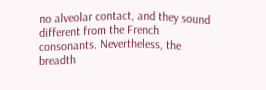no alveolar contact, and they sound different from the French consonants. Nevertheless, the breadth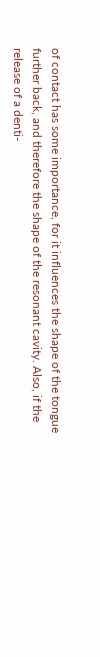of contact has some importance, for it influences the shape of the tongue further back, and therefore the shape of the resonant cavity. Also, if the release of a denti-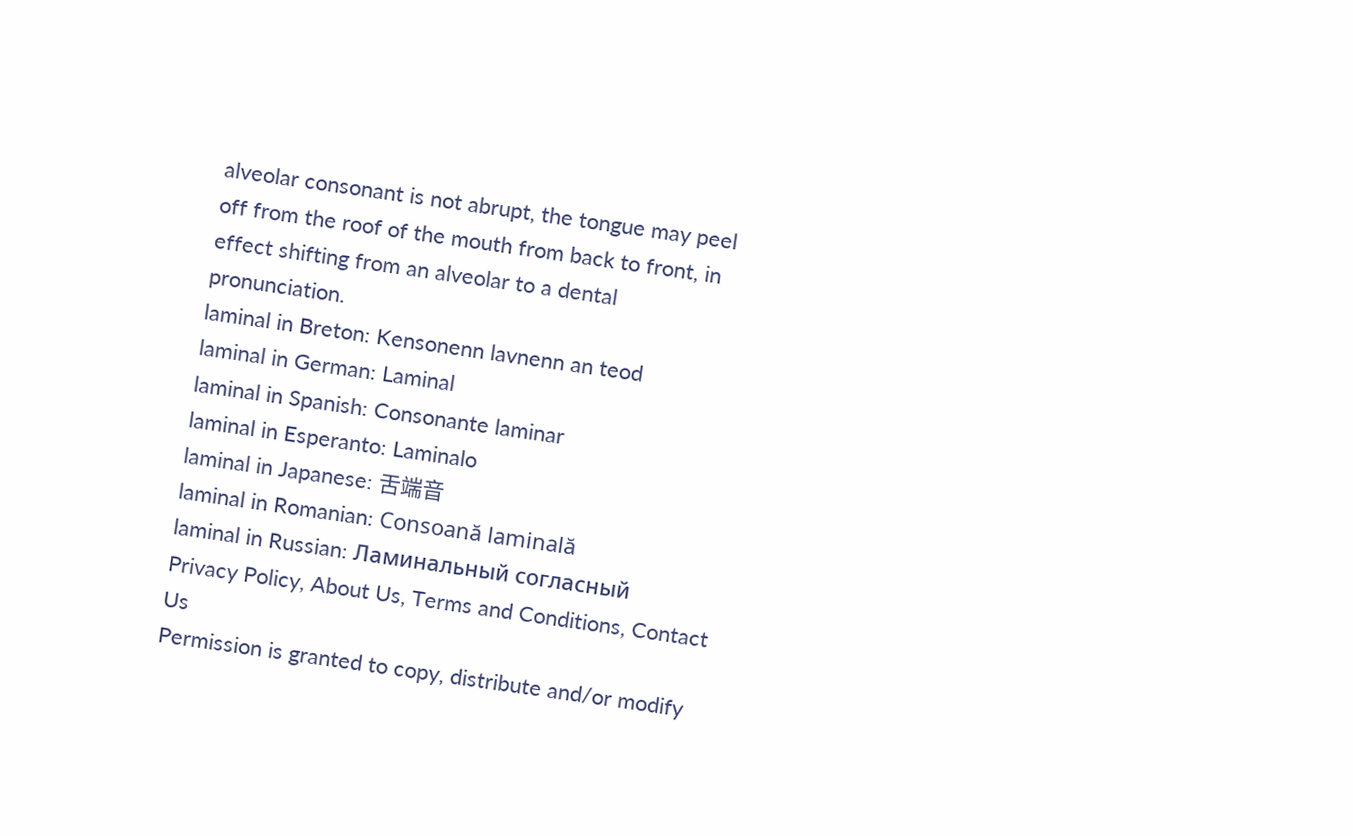alveolar consonant is not abrupt, the tongue may peel off from the roof of the mouth from back to front, in effect shifting from an alveolar to a dental pronunciation.
laminal in Breton: Kensonenn lavnenn an teod
laminal in German: Laminal
laminal in Spanish: Consonante laminar
laminal in Esperanto: Laminalo
laminal in Japanese: 舌端音
laminal in Romanian: Consoană laminală
laminal in Russian: Ламинальный согласный
Privacy Policy, About Us, Terms and Conditions, Contact Us
Permission is granted to copy, distribute and/or modify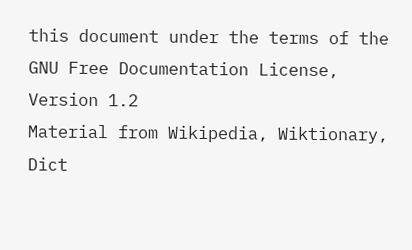this document under the terms of the GNU Free Documentation License, Version 1.2
Material from Wikipedia, Wiktionary, Dict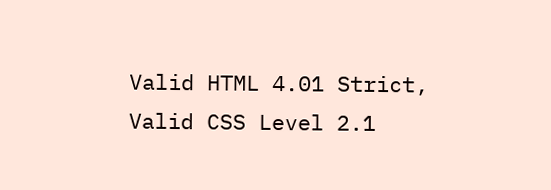Valid HTML 4.01 Strict, Valid CSS Level 2.1